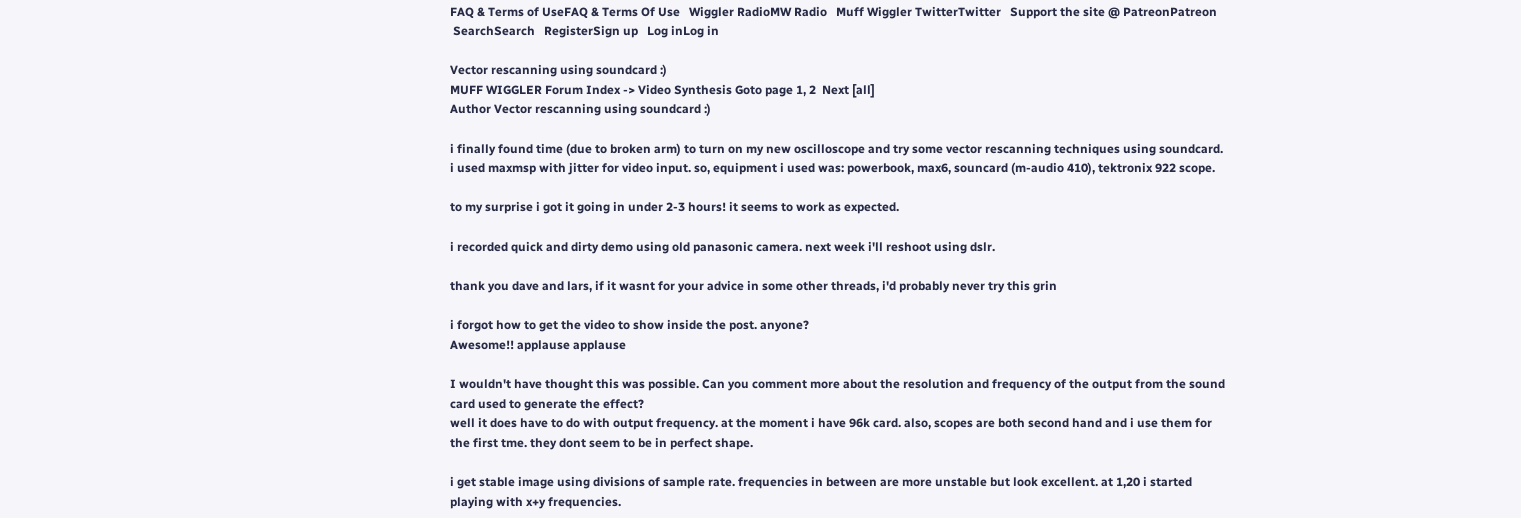FAQ & Terms of UseFAQ & Terms Of Use   Wiggler RadioMW Radio   Muff Wiggler TwitterTwitter   Support the site @ PatreonPatreon
 SearchSearch   RegisterSign up   Log inLog in

Vector rescanning using soundcard :)
MUFF WIGGLER Forum Index -> Video Synthesis Goto page 1, 2  Next [all]
Author Vector rescanning using soundcard :)

i finally found time (due to broken arm) to turn on my new oscilloscope and try some vector rescanning techniques using soundcard. i used maxmsp with jitter for video input. so, equipment i used was: powerbook, max6, souncard (m-audio 410), tektronix 922 scope.

to my surprise i got it going in under 2-3 hours! it seems to work as expected.

i recorded quick and dirty demo using old panasonic camera. next week i'll reshoot using dslr.

thank you dave and lars, if it wasnt for your advice in some other threads, i'd probably never try this grin

i forgot how to get the video to show inside the post. anyone?
Awesome!! applause applause

I wouldn't have thought this was possible. Can you comment more about the resolution and frequency of the output from the sound card used to generate the effect?
well it does have to do with output frequency. at the moment i have 96k card. also, scopes are both second hand and i use them for the first tme. they dont seem to be in perfect shape.

i get stable image using divisions of sample rate. frequencies in between are more unstable but look excellent. at 1,20 i started playing with x+y frequencies.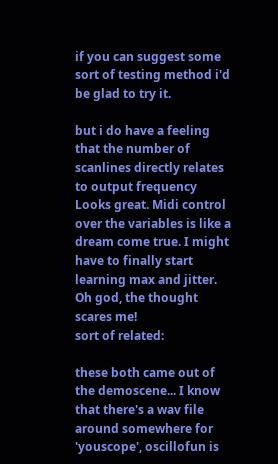if you can suggest some sort of testing method i'd be glad to try it.

but i do have a feeling that the number of scanlines directly relates to output frequency
Looks great. Midi control over the variables is like a dream come true. I might have to finally start learning max and jitter. Oh god, the thought scares me!
sort of related:

these both came out of the demoscene... I know that there's a wav file around somewhere for 'youscope', oscillofun is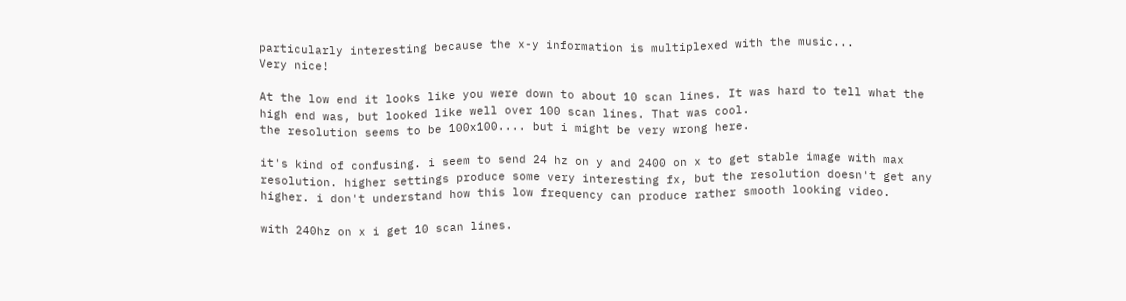particularly interesting because the x-y information is multiplexed with the music...
Very nice!

At the low end it looks like you were down to about 10 scan lines. It was hard to tell what the high end was, but looked like well over 100 scan lines. That was cool.
the resolution seems to be 100x100.... but i might be very wrong here.

it's kind of confusing. i seem to send 24 hz on y and 2400 on x to get stable image with max resolution. higher settings produce some very interesting fx, but the resolution doesn't get any higher. i don't understand how this low frequency can produce rather smooth looking video.

with 240hz on x i get 10 scan lines.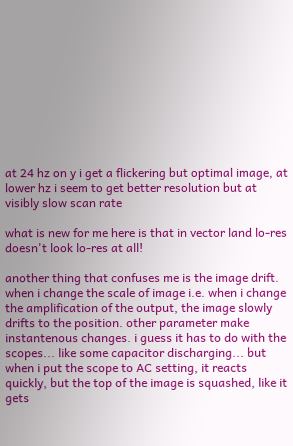at 24 hz on y i get a flickering but optimal image, at lower hz i seem to get better resolution but at visibly slow scan rate

what is new for me here is that in vector land lo-res doesn't look lo-res at all!

another thing that confuses me is the image drift. when i change the scale of image i.e. when i change the amplification of the output, the image slowly drifts to the position. other parameter make instantenous changes. i guess it has to do with the scopes... like some capacitor discharging... but when i put the scope to AC setting, it reacts quickly, but the top of the image is squashed, like it gets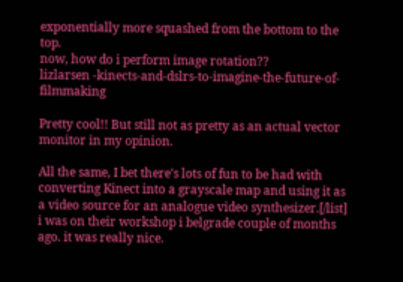exponentially more squashed from the bottom to the top.
now, how do i perform image rotation??
lizlarsen -kinects-and-dslrs-to-imagine-the-future-of-filmmaking

Pretty cool!! But still not as pretty as an actual vector monitor in my opinion.

All the same, I bet there's lots of fun to be had with converting Kinect into a grayscale map and using it as a video source for an analogue video synthesizer.[/list]
i was on their workshop i belgrade couple of months ago. it was really nice.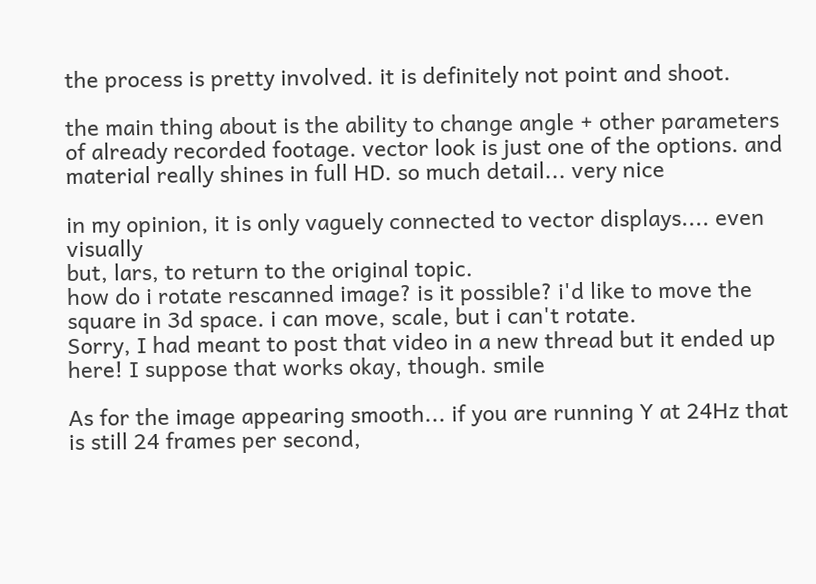the process is pretty involved. it is definitely not point and shoot.

the main thing about is the ability to change angle + other parameters of already recorded footage. vector look is just one of the options. and material really shines in full HD. so much detail... very nice

in my opinion, it is only vaguely connected to vector displays.... even visually
but, lars, to return to the original topic.
how do i rotate rescanned image? is it possible? i'd like to move the square in 3d space. i can move, scale, but i can't rotate.
Sorry, I had meant to post that video in a new thread but it ended up here! I suppose that works okay, though. smile

As for the image appearing smooth... if you are running Y at 24Hz that is still 24 frames per second,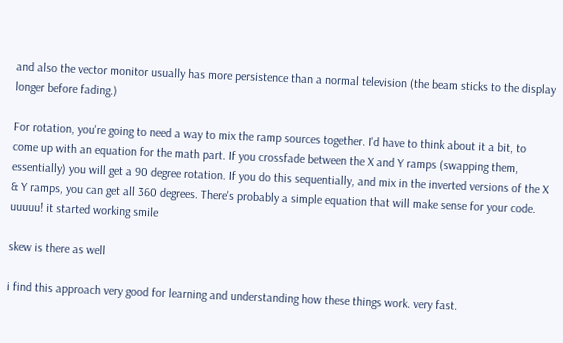and also the vector monitor usually has more persistence than a normal television (the beam sticks to the display longer before fading.)

For rotation, you're going to need a way to mix the ramp sources together. I'd have to think about it a bit, to come up with an equation for the math part. If you crossfade between the X and Y ramps (swapping them, essentially) you will get a 90 degree rotation. If you do this sequentially, and mix in the inverted versions of the X & Y ramps, you can get all 360 degrees. There's probably a simple equation that will make sense for your code.
uuuuu! it started working smile

skew is there as well

i find this approach very good for learning and understanding how these things work. very fast.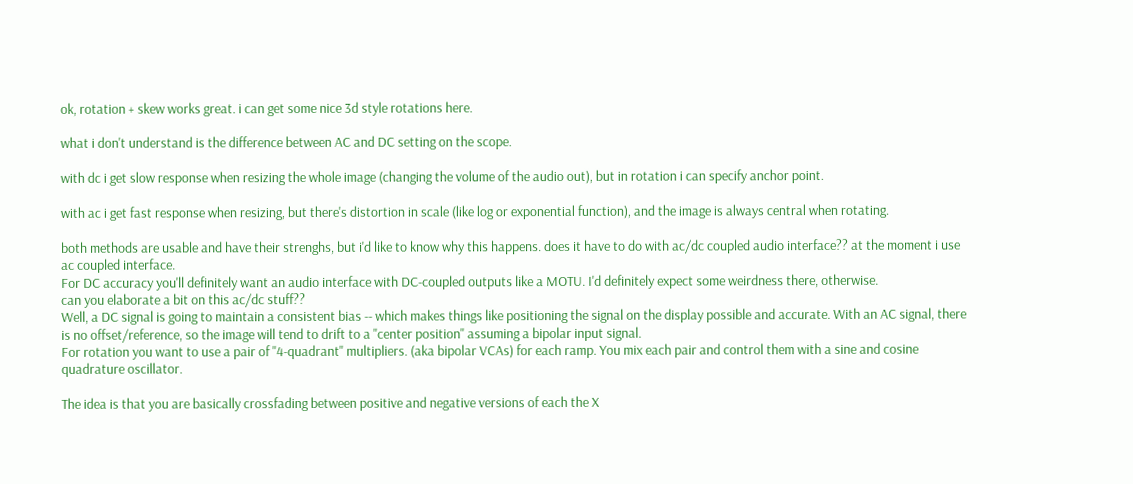ok, rotation + skew works great. i can get some nice 3d style rotations here.

what i don't understand is the difference between AC and DC setting on the scope.

with dc i get slow response when resizing the whole image (changing the volume of the audio out), but in rotation i can specify anchor point.

with ac i get fast response when resizing, but there's distortion in scale (like log or exponential function), and the image is always central when rotating.

both methods are usable and have their strenghs, but i'd like to know why this happens. does it have to do with ac/dc coupled audio interface?? at the moment i use ac coupled interface.
For DC accuracy you'll definitely want an audio interface with DC-coupled outputs like a MOTU. I'd definitely expect some weirdness there, otherwise.
can you elaborate a bit on this ac/dc stuff??
Well, a DC signal is going to maintain a consistent bias -- which makes things like positioning the signal on the display possible and accurate. With an AC signal, there is no offset/reference, so the image will tend to drift to a "center position" assuming a bipolar input signal.
For rotation you want to use a pair of "4-quadrant" multipliers. (aka bipolar VCAs) for each ramp. You mix each pair and control them with a sine and cosine quadrature oscillator.

The idea is that you are basically crossfading between positive and negative versions of each the X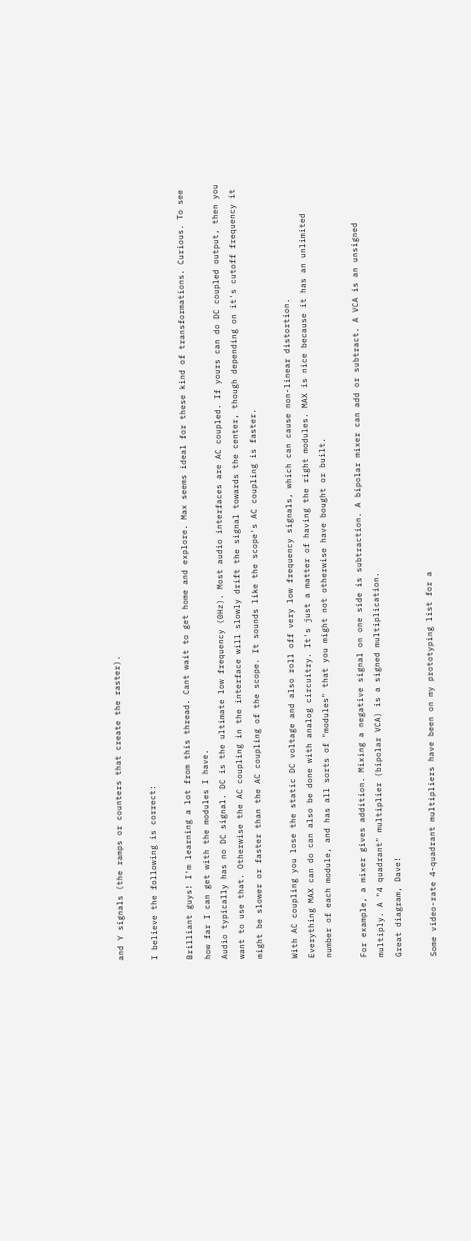and Y signals (the ramps or counters that create the raster).

I believe the following is correct:

Brilliant guys! I'm learning a lot from this thread. Cant wait to get home and explore. Max seems ideal for these kind of transformations. Curious. To see how far I can get with the modules I have.
Audio typically has no DC signal. DC is the ultimate low frequency (0Hz). Most audio interfaces are AC coupled. If yours can do DC coupled output, then you want to use that. Otherwise the AC coupling in the interface will slowly drift the signal towards the center, though depending on it's cutoff frequency it might be slower or faster than the AC coupling of the scope. It sounds like the scope's AC coupling is faster.

With AC coupling you lose the static DC voltage and also roll off very low frequency signals, which can cause non-linear distortion.
Everything MAX can do can also be done with analog circuitry. It's just a matter of having the right modules. MAX is nice because it has an unlimited number of each module, and has all sorts of "modules" that you might not otherwise have bought or built.

For example, a mixer gives addition. Mixing a negative signal on one side is subtraction. A bipolar mixer can add or subtract. A VCA is an unsigned multiply. A "4 quadrant" multiplier (bipolar VCA) is a signed multiplication.
Great diagram, Dave!

Some video-rate 4-quadrant multipliers have been on my prototyping list for a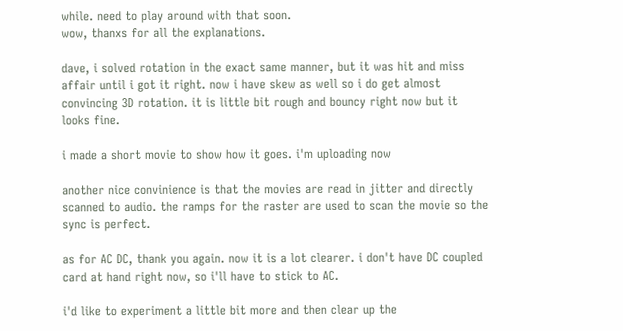while. need to play around with that soon.
wow, thanxs for all the explanations.

dave, i solved rotation in the exact same manner, but it was hit and miss affair until i got it right. now i have skew as well so i do get almost convincing 3D rotation. it is little bit rough and bouncy right now but it looks fine.

i made a short movie to show how it goes. i'm uploading now

another nice convinience is that the movies are read in jitter and directly scanned to audio. the ramps for the raster are used to scan the movie so the sync is perfect.

as for AC DC, thank you again. now it is a lot clearer. i don't have DC coupled card at hand right now, so i'll have to stick to AC.

i'd like to experiment a little bit more and then clear up the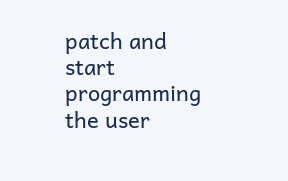patch and start programming the user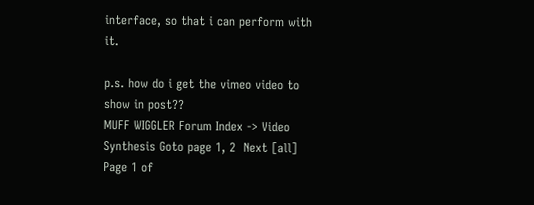interface, so that i can perform with it.

p.s. how do i get the vimeo video to show in post??
MUFF WIGGLER Forum Index -> Video Synthesis Goto page 1, 2  Next [all]
Page 1 of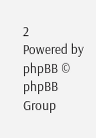2
Powered by phpBB © phpBB Group